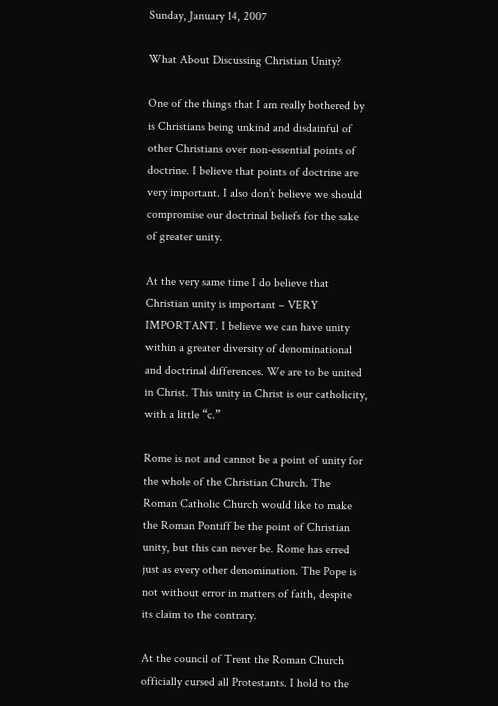Sunday, January 14, 2007

What About Discussing Christian Unity?

One of the things that I am really bothered by is Christians being unkind and disdainful of other Christians over non-essential points of doctrine. I believe that points of doctrine are very important. I also don’t believe we should compromise our doctrinal beliefs for the sake of greater unity.

At the very same time I do believe that Christian unity is important – VERY IMPORTANT. I believe we can have unity within a greater diversity of denominational and doctrinal differences. We are to be united in Christ. This unity in Christ is our catholicity, with a little “c.”

Rome is not and cannot be a point of unity for the whole of the Christian Church. The Roman Catholic Church would like to make the Roman Pontiff be the point of Christian unity, but this can never be. Rome has erred just as every other denomination. The Pope is not without error in matters of faith, despite its claim to the contrary.

At the council of Trent the Roman Church officially cursed all Protestants. I hold to the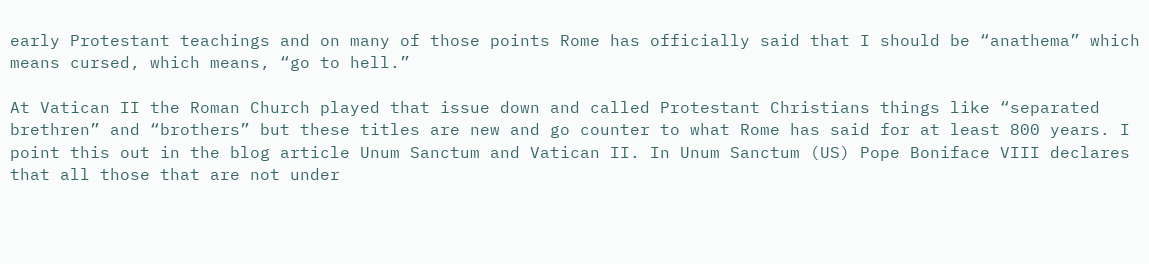early Protestant teachings and on many of those points Rome has officially said that I should be “anathema” which means cursed, which means, “go to hell.”

At Vatican II the Roman Church played that issue down and called Protestant Christians things like “separated brethren” and “brothers” but these titles are new and go counter to what Rome has said for at least 800 years. I point this out in the blog article Unum Sanctum and Vatican II. In Unum Sanctum (US) Pope Boniface VIII declares that all those that are not under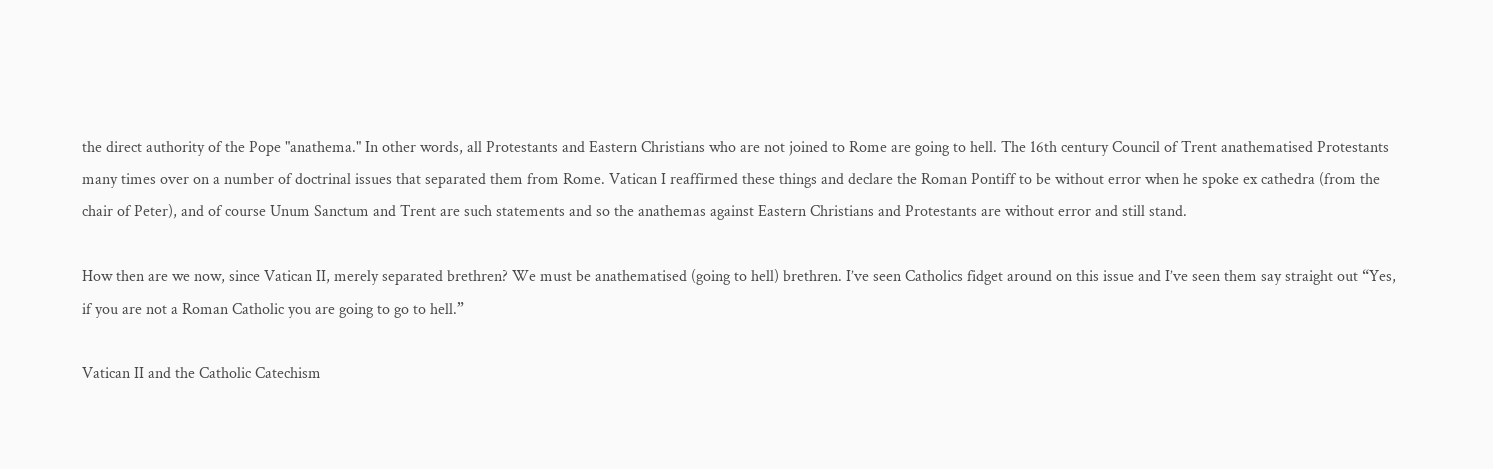the direct authority of the Pope "anathema." In other words, all Protestants and Eastern Christians who are not joined to Rome are going to hell. The 16th century Council of Trent anathematised Protestants many times over on a number of doctrinal issues that separated them from Rome. Vatican I reaffirmed these things and declare the Roman Pontiff to be without error when he spoke ex cathedra (from the chair of Peter), and of course Unum Sanctum and Trent are such statements and so the anathemas against Eastern Christians and Protestants are without error and still stand.

How then are we now, since Vatican II, merely separated brethren? We must be anathematised (going to hell) brethren. I’ve seen Catholics fidget around on this issue and I’ve seen them say straight out “Yes, if you are not a Roman Catholic you are going to go to hell.”

Vatican II and the Catholic Catechism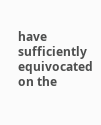have sufficiently equivocated on the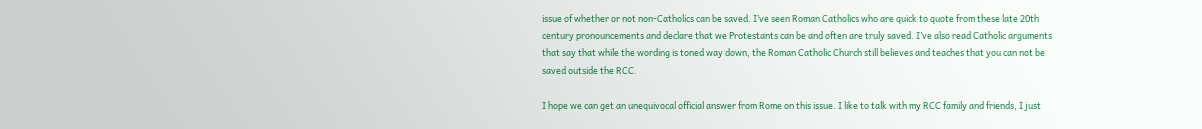issue of whether or not non-Catholics can be saved. I’ve seen Roman Catholics who are quick to quote from these late 20th century pronouncements and declare that we Protestants can be and often are truly saved. I’ve also read Catholic arguments that say that while the wording is toned way down, the Roman Catholic Church still believes and teaches that you can not be saved outside the RCC.

I hope we can get an unequivocal official answer from Rome on this issue. I like to talk with my RCC family and friends, I just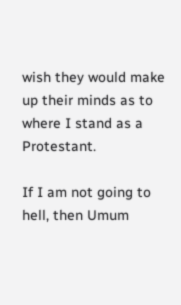wish they would make up their minds as to where I stand as a Protestant.

If I am not going to hell, then Umum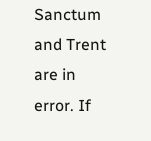Sanctum and Trent are in error. If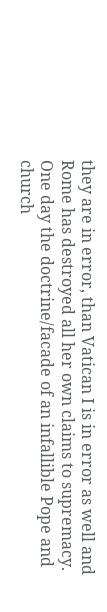they are in error, than Vatican I is in error as well and Rome has destroyed all her own claims to supremacy. One day the doctrine/facade of an infallible Pope and church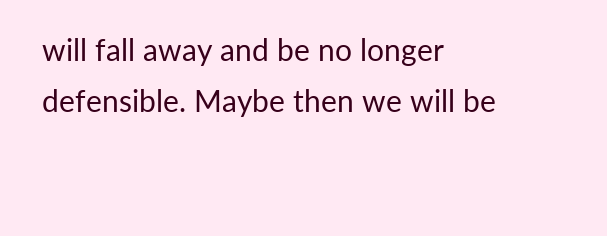will fall away and be no longer defensible. Maybe then we will be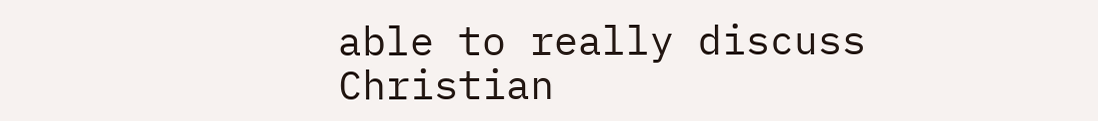able to really discuss Christian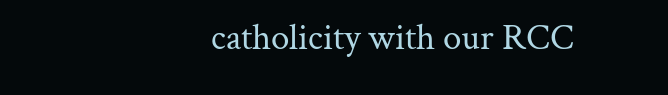catholicity with our RCC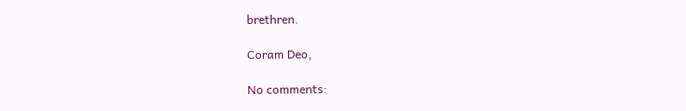brethren.

Coram Deo,

No comments: